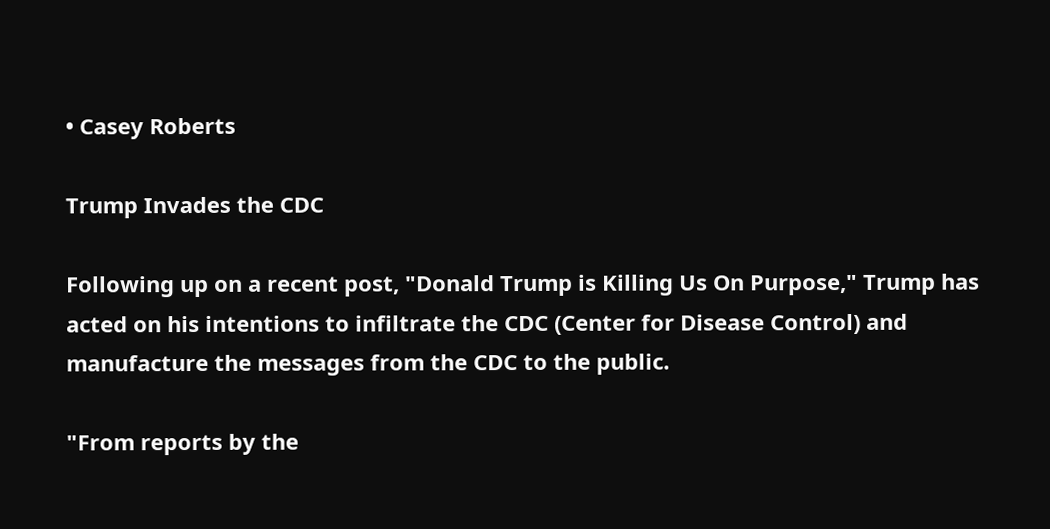• Casey Roberts

Trump Invades the CDC

Following up on a recent post, "Donald Trump is Killing Us On Purpose," Trump has acted on his intentions to infiltrate the CDC (Center for Disease Control) and manufacture the messages from the CDC to the public.

"From reports by the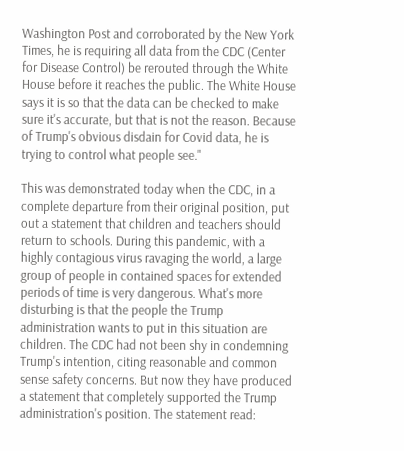Washington Post and corroborated by the New York Times, he is requiring all data from the CDC (Center for Disease Control) be rerouted through the White House before it reaches the public. The White House says it is so that the data can be checked to make sure it's accurate, but that is not the reason. Because of Trump's obvious disdain for Covid data, he is trying to control what people see."

This was demonstrated today when the CDC, in a complete departure from their original position, put out a statement that children and teachers should return to schools. During this pandemic, with a highly contagious virus ravaging the world, a large group of people in contained spaces for extended periods of time is very dangerous. What's more disturbing is that the people the Trump administration wants to put in this situation are children. The CDC had not been shy in condemning Trump's intention, citing reasonable and common sense safety concerns. But now they have produced a statement that completely supported the Trump administration's position. The statement read: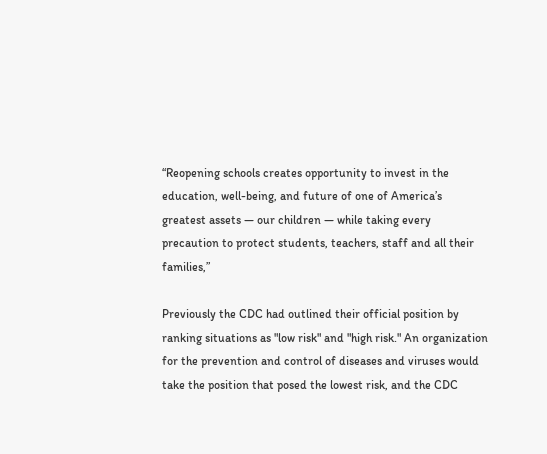“Reopening schools creates opportunity to invest in the education, well-being, and future of one of America’s greatest assets — our children — while taking every precaution to protect students, teachers, staff and all their families,”

Previously the CDC had outlined their official position by ranking situations as "low risk" and "high risk." An organization for the prevention and control of diseases and viruses would take the position that posed the lowest risk, and the CDC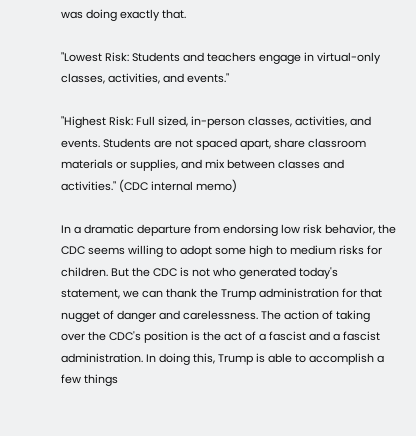was doing exactly that.

"Lowest Risk: Students and teachers engage in virtual-only classes, activities, and events."

"Highest Risk: Full sized, in-person classes, activities, and events. Students are not spaced apart, share classroom materials or supplies, and mix between classes and activities." (CDC internal memo)

In a dramatic departure from endorsing low risk behavior, the CDC seems willing to adopt some high to medium risks for children. But the CDC is not who generated today's statement, we can thank the Trump administration for that nugget of danger and carelessness. The action of taking over the CDC's position is the act of a fascist and a fascist administration. In doing this, Trump is able to accomplish a few things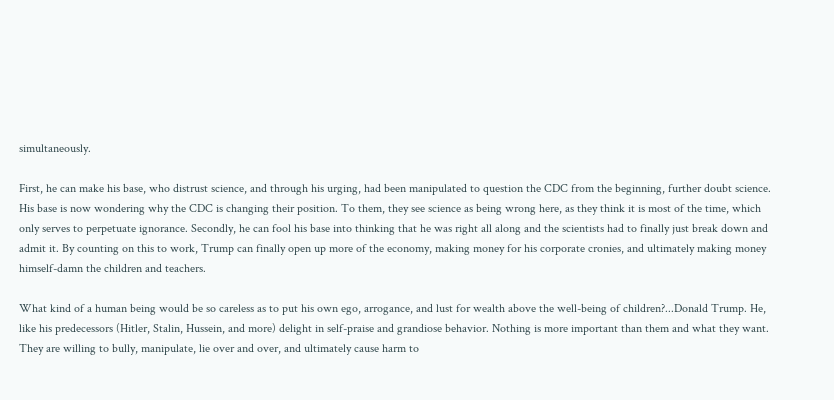simultaneously.

First, he can make his base, who distrust science, and through his urging, had been manipulated to question the CDC from the beginning, further doubt science. His base is now wondering why the CDC is changing their position. To them, they see science as being wrong here, as they think it is most of the time, which only serves to perpetuate ignorance. Secondly, he can fool his base into thinking that he was right all along and the scientists had to finally just break down and admit it. By counting on this to work, Trump can finally open up more of the economy, making money for his corporate cronies, and ultimately making money himself-damn the children and teachers.

What kind of a human being would be so careless as to put his own ego, arrogance, and lust for wealth above the well-being of children?...Donald Trump. He, like his predecessors (Hitler, Stalin, Hussein, and more) delight in self-praise and grandiose behavior. Nothing is more important than them and what they want. They are willing to bully, manipulate, lie over and over, and ultimately cause harm to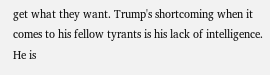get what they want. Trump's shortcoming when it comes to his fellow tyrants is his lack of intelligence. He is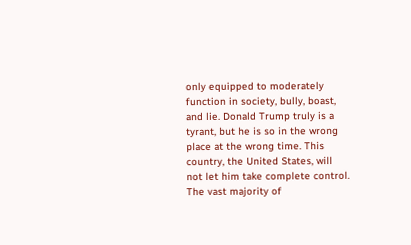only equipped to moderately function in society, bully, boast, and lie. Donald Trump truly is a tyrant, but he is so in the wrong place at the wrong time. This country, the United States, will not let him take complete control. The vast majority of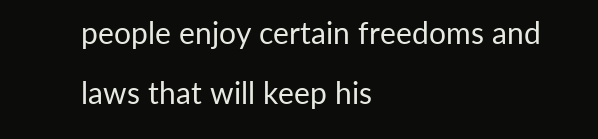people enjoy certain freedoms and laws that will keep his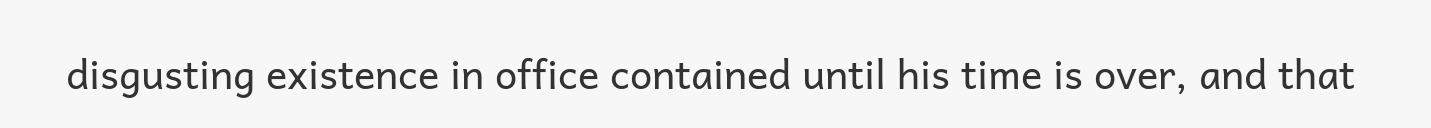disgusting existence in office contained until his time is over, and that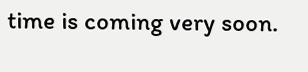time is coming very soon.